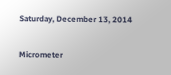Saturday, December 13, 2014

Micrometer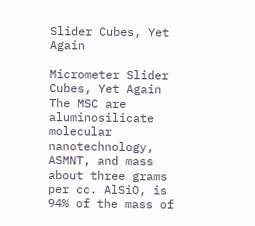Slider Cubes, Yet Again

Micrometer Slider Cubes, Yet Again
The MSC are aluminosilicate molecular nanotechnology, ASMNT, and mass about three grams per cc. AlSiO, is 94% of the mass of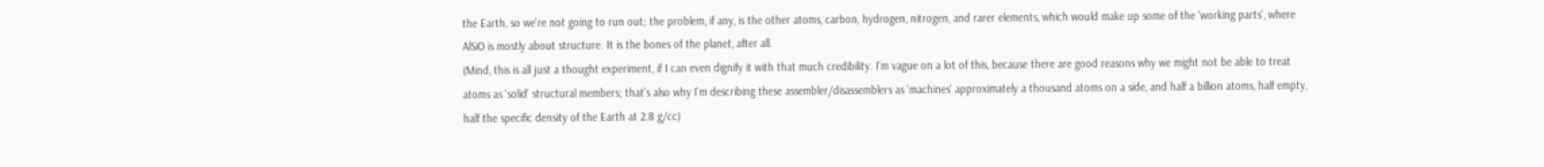the Earth, so we're not going to run out; the problem, if any, is the other atoms, carbon, hydrogen, nitrogen, and rarer elements, which would make up some of the 'working parts', where AlSiO is mostly about structure. It is the bones of the planet, after all.
(Mind, this is all just a thought experiment, if I can even dignify it with that much credibility. I'm vague on a lot of this, because there are good reasons why we might not be able to treat atoms as 'solid' structural members; that's also why I'm describing these assembler/disassemblers as 'machines' approximately a thousand atoms on a side, and half a billion atoms, half empty, half the specific density of the Earth at 2.8 g/cc)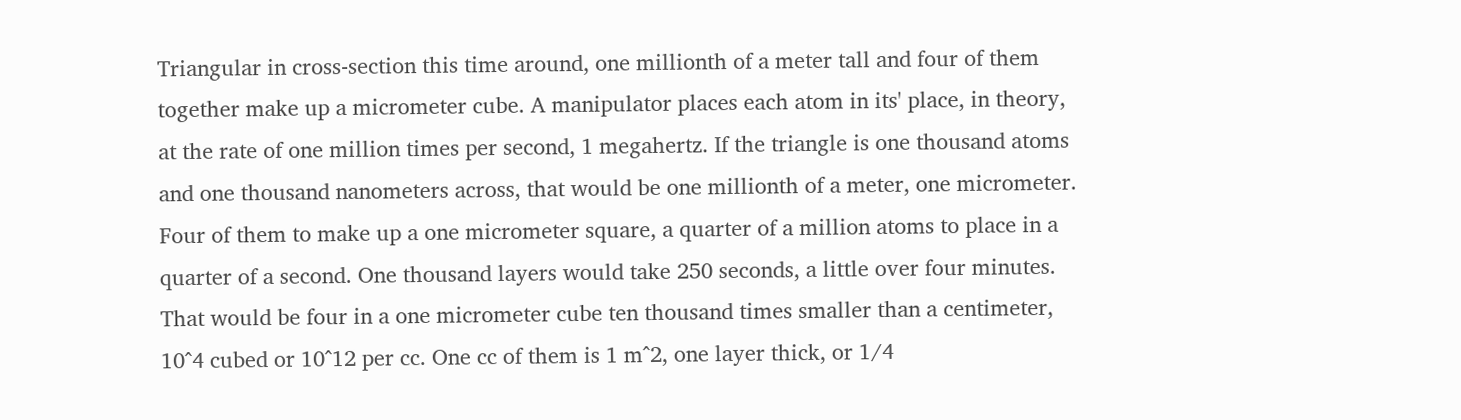Triangular in cross-section this time around, one millionth of a meter tall and four of them together make up a micrometer cube. A manipulator places each atom in its' place, in theory, at the rate of one million times per second, 1 megahertz. If the triangle is one thousand atoms and one thousand nanometers across, that would be one millionth of a meter, one micrometer. Four of them to make up a one micrometer square, a quarter of a million atoms to place in a quarter of a second. One thousand layers would take 250 seconds, a little over four minutes. That would be four in a one micrometer cube ten thousand times smaller than a centimeter, 10^4 cubed or 10^12 per cc. One cc of them is 1 m^2, one layer thick, or 1/4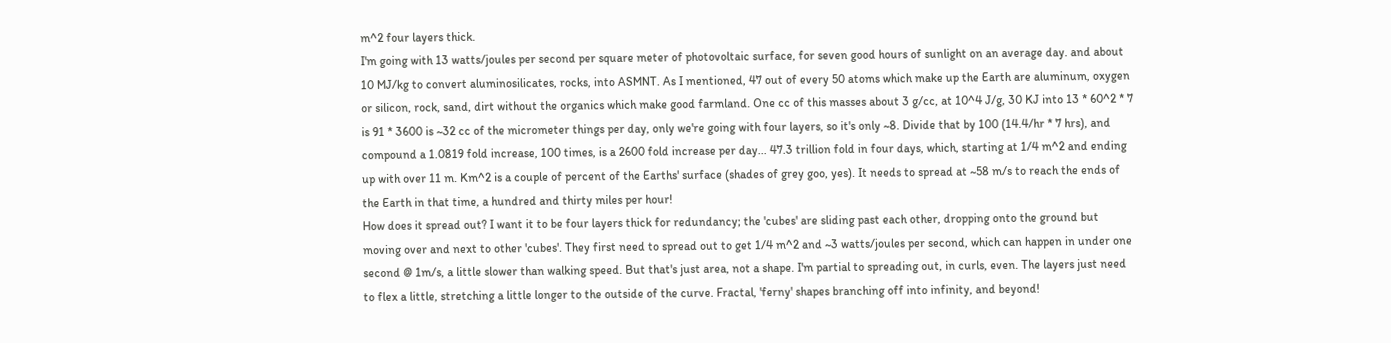m^2 four layers thick.
I'm going with 13 watts/joules per second per square meter of photovoltaic surface, for seven good hours of sunlight on an average day. and about 10 MJ/kg to convert aluminosilicates, rocks, into ASMNT. As I mentioned, 47 out of every 50 atoms which make up the Earth are aluminum, oxygen or silicon, rock, sand, dirt without the organics which make good farmland. One cc of this masses about 3 g/cc, at 10^4 J/g, 30 KJ into 13 * 60^2 * 7 is 91 * 3600 is ~32 cc of the micrometer things per day, only we're going with four layers, so it's only ~8. Divide that by 100 (14.4/hr * 7 hrs), and compound a 1.0819 fold increase, 100 times, is a 2600 fold increase per day... 47.3 trillion fold in four days, which, starting at 1/4 m^2 and ending up with over 11 m. Km^2 is a couple of percent of the Earths' surface (shades of grey goo, yes). It needs to spread at ~58 m/s to reach the ends of the Earth in that time, a hundred and thirty miles per hour!
How does it spread out? I want it to be four layers thick for redundancy; the 'cubes' are sliding past each other, dropping onto the ground but moving over and next to other 'cubes'. They first need to spread out to get 1/4 m^2 and ~3 watts/joules per second, which can happen in under one second @ 1m/s, a little slower than walking speed. But that's just area, not a shape. I'm partial to spreading out, in curls, even. The layers just need to flex a little, stretching a little longer to the outside of the curve. Fractal, 'ferny' shapes branching off into infinity, and beyond!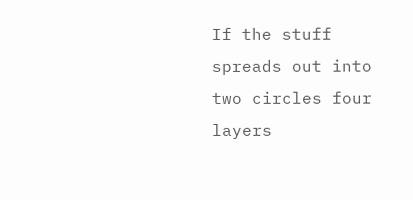If the stuff spreads out into two circles four layers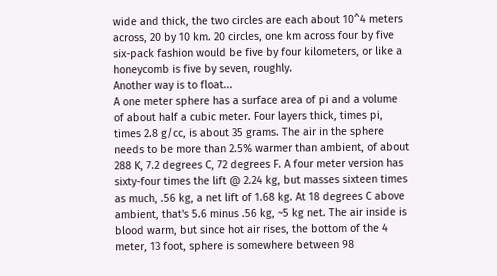wide and thick, the two circles are each about 10^4 meters across, 20 by 10 km. 20 circles, one km across four by five six-pack fashion would be five by four kilometers, or like a honeycomb is five by seven, roughly.
Another way is to float...
A one meter sphere has a surface area of pi and a volume of about half a cubic meter. Four layers thick, times pi, times 2.8 g/cc, is about 35 grams. The air in the sphere needs to be more than 2.5% warmer than ambient, of about 288 K, 7.2 degrees C, 72 degrees F. A four meter version has sixty-four times the lift @ 2.24 kg, but masses sixteen times as much, .56 kg, a net lift of 1.68 kg. At 18 degrees C above ambient, that's 5.6 minus .56 kg, ~5 kg net. The air inside is blood warm, but since hot air rises, the bottom of the 4 meter, 13 foot, sphere is somewhere between 98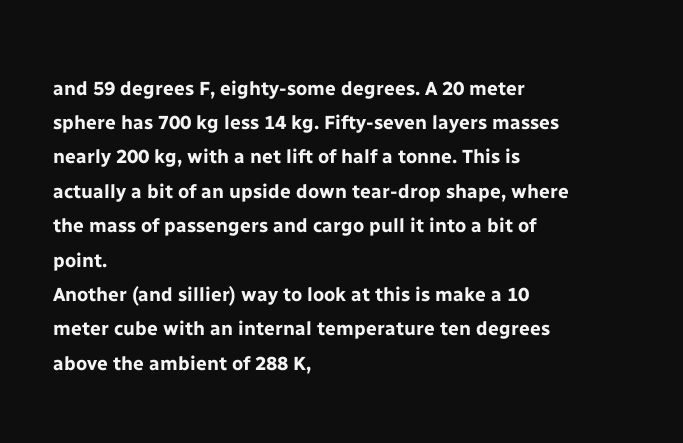and 59 degrees F, eighty-some degrees. A 20 meter sphere has 700 kg less 14 kg. Fifty-seven layers masses nearly 200 kg, with a net lift of half a tonne. This is actually a bit of an upside down tear-drop shape, where the mass of passengers and cargo pull it into a bit of point.
Another (and sillier) way to look at this is make a 10 meter cube with an internal temperature ten degrees above the ambient of 288 K,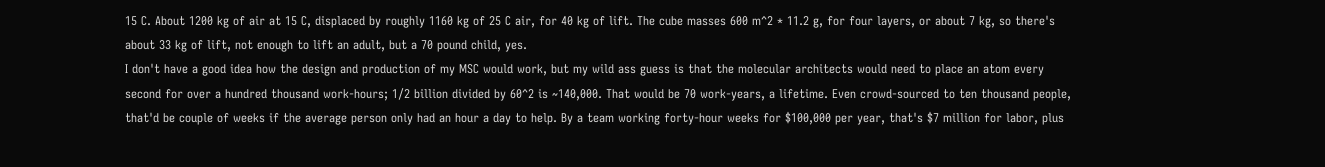15 C. About 1200 kg of air at 15 C, displaced by roughly 1160 kg of 25 C air, for 40 kg of lift. The cube masses 600 m^2 * 11.2 g, for four layers, or about 7 kg, so there's about 33 kg of lift, not enough to lift an adult, but a 70 pound child, yes.
I don't have a good idea how the design and production of my MSC would work, but my wild ass guess is that the molecular architects would need to place an atom every second for over a hundred thousand work-hours; 1/2 billion divided by 60^2 is ~140,000. That would be 70 work-years, a lifetime. Even crowd-sourced to ten thousand people, that'd be couple of weeks if the average person only had an hour a day to help. By a team working forty-hour weeks for $100,000 per year, that's $7 million for labor, plus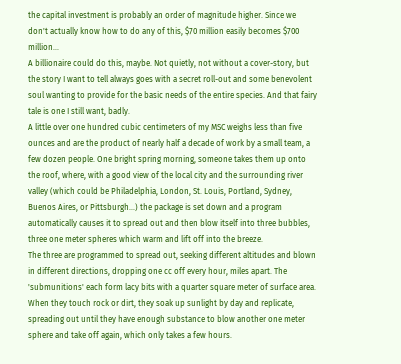the capital investment is probably an order of magnitude higher. Since we don't actually know how to do any of this, $70 million easily becomes $700 million...
A billionaire could do this, maybe. Not quietly, not without a cover-story, but the story I want to tell always goes with a secret roll-out and some benevolent soul wanting to provide for the basic needs of the entire species. And that fairy tale is one I still want, badly.
A little over one hundred cubic centimeters of my MSC weighs less than five ounces and are the product of nearly half a decade of work by a small team, a few dozen people. One bright spring morning, someone takes them up onto the roof, where, with a good view of the local city and the surrounding river valley (which could be Philadelphia, London, St. Louis, Portland, Sydney, Buenos Aires, or Pittsburgh...) the package is set down and a program automatically causes it to spread out and then blow itself into three bubbles, three one meter spheres which warm and lift off into the breeze.
The three are programmed to spread out, seeking different altitudes and blown in different directions, dropping one cc off every hour, miles apart. The 'submunitions' each form lacy bits with a quarter square meter of surface area. When they touch rock or dirt, they soak up sunlight by day and replicate, spreading out until they have enough substance to blow another one meter sphere and take off again, which only takes a few hours.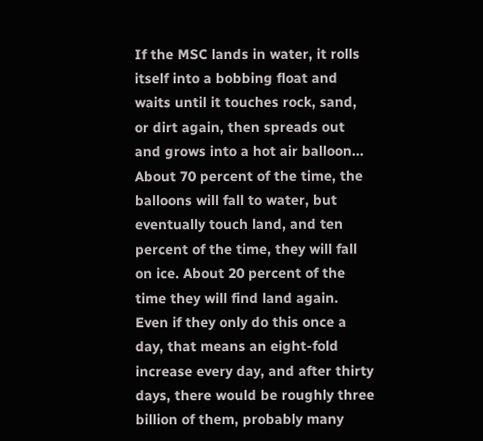If the MSC lands in water, it rolls itself into a bobbing float and waits until it touches rock, sand, or dirt again, then spreads out and grows into a hot air balloon...
About 70 percent of the time, the balloons will fall to water, but eventually touch land, and ten percent of the time, they will fall on ice. About 20 percent of the time they will find land again. Even if they only do this once a day, that means an eight-fold increase every day, and after thirty days, there would be roughly three billion of them, probably many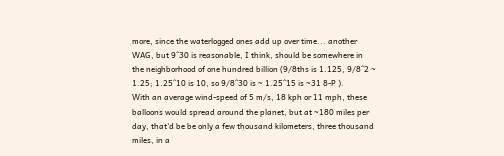more, since the waterlogged ones add up over time... another WAG, but 9^30 is reasonable, I think, should be somewhere in the neighborhood of one hundred billion (9/8ths is 1.125, 9/8^2 ~ 1.25; 1.25^10 is 10, so 9/8^30 is ~ 1.25^15 is ~31 8-P ).
With an average wind-speed of 5 m/s, 18 kph or 11 mph, these balloons would spread around the planet, but at ~180 miles per day, that'd be be only a few thousand kilometers, three thousand miles, in a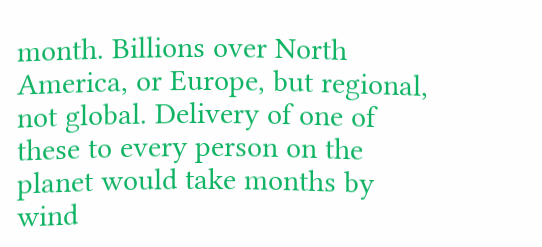month. Billions over North America, or Europe, but regional, not global. Delivery of one of these to every person on the planet would take months by wind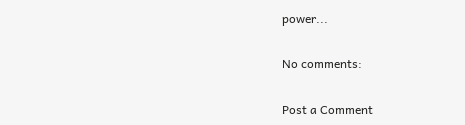power...

No comments:

Post a Comment